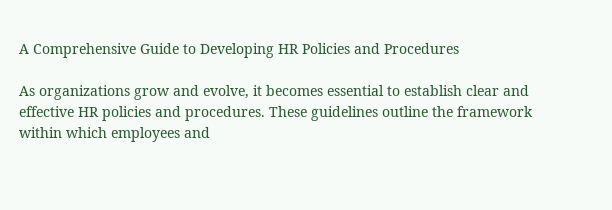A Comprehensive Guide to Developing HR Policies and Procedures

As organizations grow and evolve, it becomes essential to establish clear and effective HR policies and procedures. These guidelines outline the framework within which employees and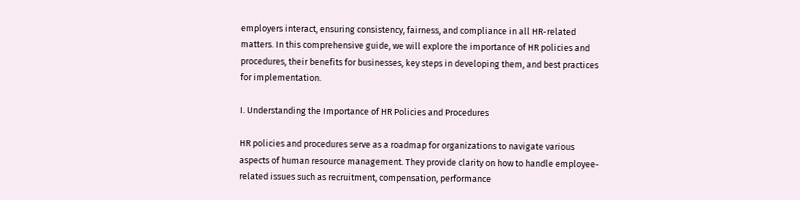employers interact, ensuring consistency, fairness, and compliance in all HR-related matters. In this comprehensive guide, we will explore the importance of HR policies and procedures, their benefits for businesses, key steps in developing them, and best practices for implementation.

I. Understanding the Importance of HR Policies and Procedures

HR policies and procedures serve as a roadmap for organizations to navigate various aspects of human resource management. They provide clarity on how to handle employee-related issues such as recruitment, compensation, performance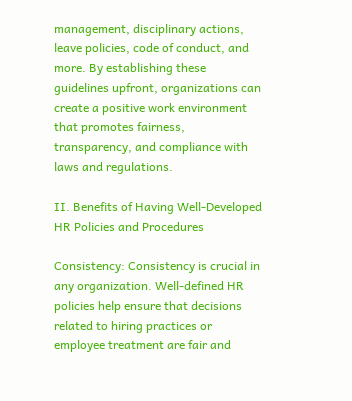management, disciplinary actions, leave policies, code of conduct, and more. By establishing these guidelines upfront, organizations can create a positive work environment that promotes fairness, transparency, and compliance with laws and regulations.

II. Benefits of Having Well-Developed HR Policies and Procedures

Consistency: Consistency is crucial in any organization. Well-defined HR policies help ensure that decisions related to hiring practices or employee treatment are fair and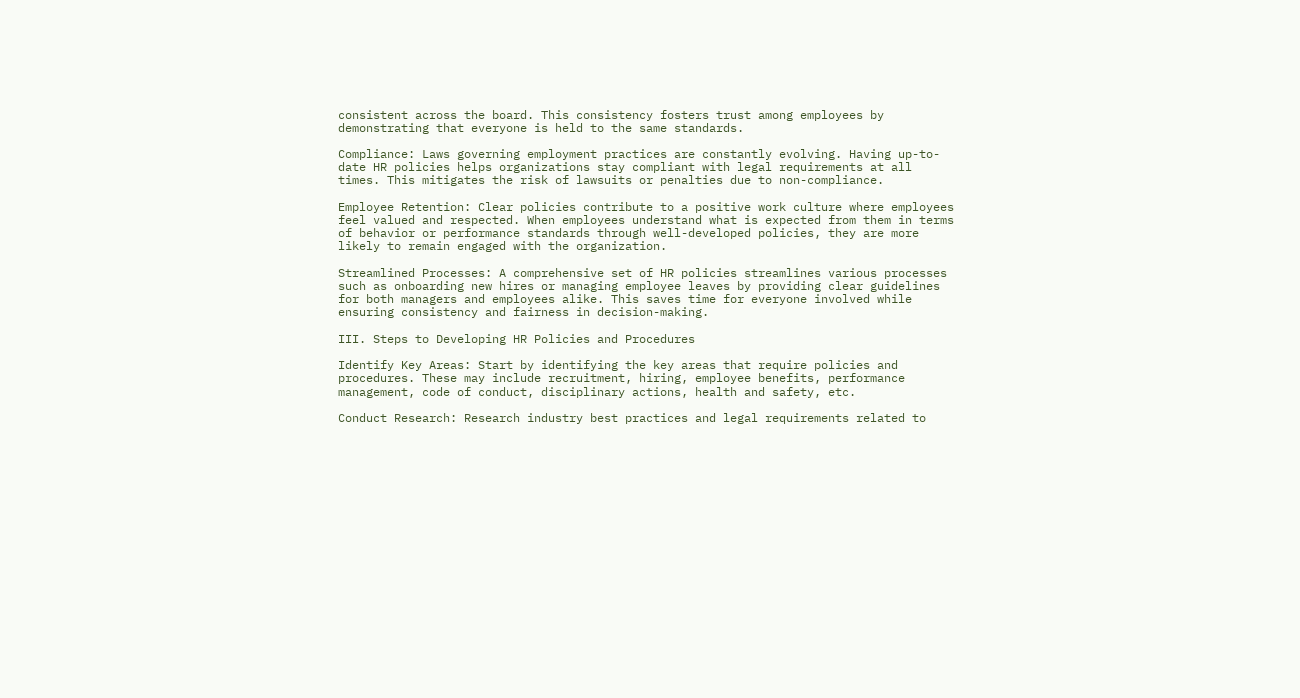consistent across the board. This consistency fosters trust among employees by demonstrating that everyone is held to the same standards.

Compliance: Laws governing employment practices are constantly evolving. Having up-to-date HR policies helps organizations stay compliant with legal requirements at all times. This mitigates the risk of lawsuits or penalties due to non-compliance.

Employee Retention: Clear policies contribute to a positive work culture where employees feel valued and respected. When employees understand what is expected from them in terms of behavior or performance standards through well-developed policies, they are more likely to remain engaged with the organization.

Streamlined Processes: A comprehensive set of HR policies streamlines various processes such as onboarding new hires or managing employee leaves by providing clear guidelines for both managers and employees alike. This saves time for everyone involved while ensuring consistency and fairness in decision-making.

III. Steps to Developing HR Policies and Procedures

Identify Key Areas: Start by identifying the key areas that require policies and procedures. These may include recruitment, hiring, employee benefits, performance management, code of conduct, disciplinary actions, health and safety, etc.

Conduct Research: Research industry best practices and legal requirements related to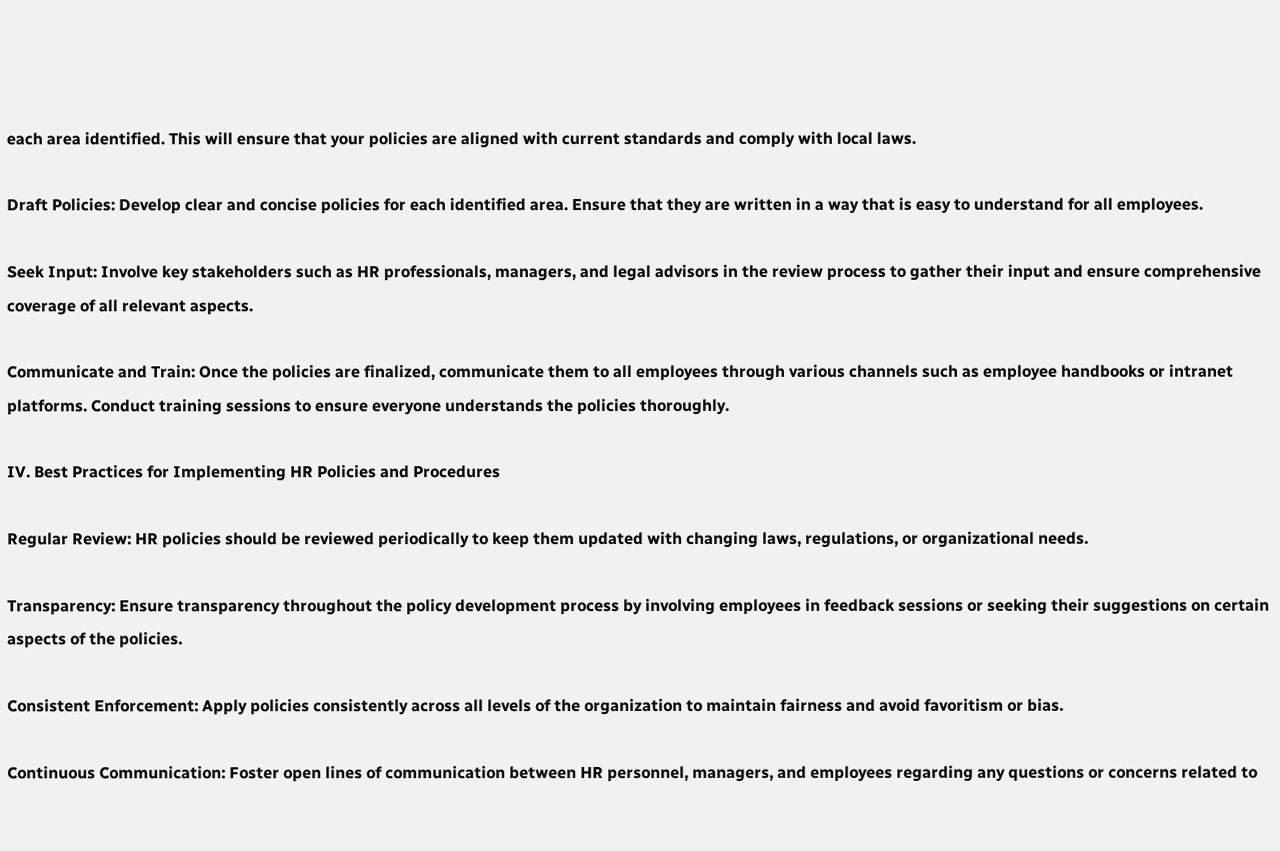each area identified. This will ensure that your policies are aligned with current standards and comply with local laws.

Draft Policies: Develop clear and concise policies for each identified area. Ensure that they are written in a way that is easy to understand for all employees.

Seek Input: Involve key stakeholders such as HR professionals, managers, and legal advisors in the review process to gather their input and ensure comprehensive coverage of all relevant aspects.

Communicate and Train: Once the policies are finalized, communicate them to all employees through various channels such as employee handbooks or intranet platforms. Conduct training sessions to ensure everyone understands the policies thoroughly.

IV. Best Practices for Implementing HR Policies and Procedures

Regular Review: HR policies should be reviewed periodically to keep them updated with changing laws, regulations, or organizational needs.

Transparency: Ensure transparency throughout the policy development process by involving employees in feedback sessions or seeking their suggestions on certain aspects of the policies.

Consistent Enforcement: Apply policies consistently across all levels of the organization to maintain fairness and avoid favoritism or bias.

Continuous Communication: Foster open lines of communication between HR personnel, managers, and employees regarding any questions or concerns related to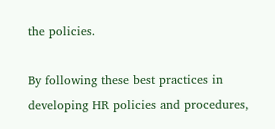the policies.

By following these best practices in developing HR policies and procedures,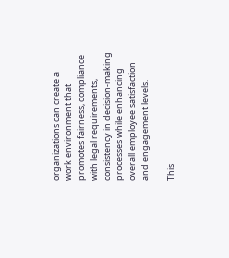organizations can create a work environment that promotes fairness, compliance with legal requirements, consistency in decision-making processes while enhancing overall employee satisfaction and engagement levels.

This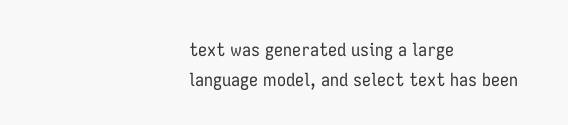text was generated using a large language model, and select text has been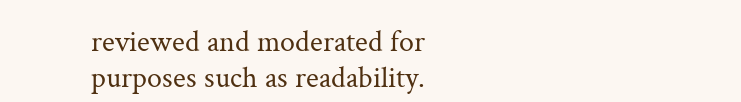reviewed and moderated for purposes such as readability.